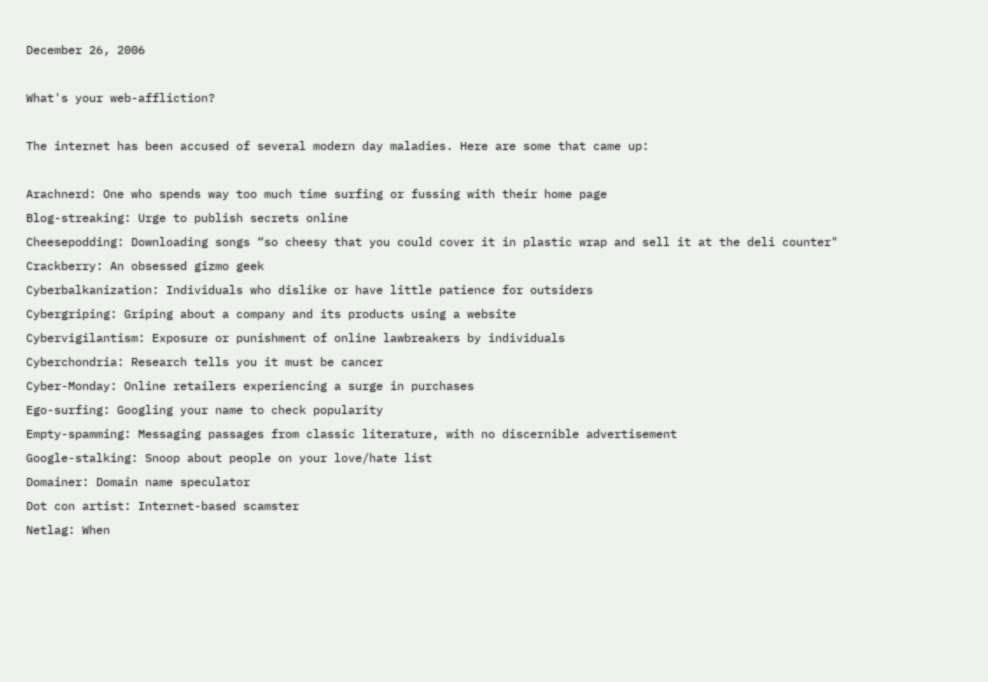December 26, 2006

What's your web-affliction?

The internet has been accused of several modern day maladies. Here are some that came up:

Arachnerd: One who spends way too much time surfing or fussing with their home page
Blog-streaking: Urge to publish secrets online
Cheesepodding: Downloading songs “so cheesy that you could cover it in plastic wrap and sell it at the deli counter"
Crackberry: An obsessed gizmo geek
Cyberbalkanization: Individuals who dislike or have little patience for outsiders
Cybergriping: Griping about a company and its products using a website
Cybervigilantism: Exposure or punishment of online lawbreakers by individuals
Cyberchondria: Research tells you it must be cancer
Cyber-Monday: Online retailers experiencing a surge in purchases
Ego-surfing: Googling your name to check popularity
Empty-spamming: Messaging passages from classic literature, with no discernible advertisement
Google-stalking: Snoop about people on your love/hate list
Domainer: Domain name speculator
Dot con artist: Internet-based scamster
Netlag: When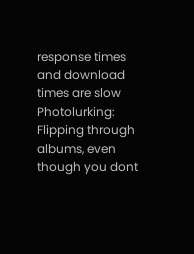response times and download times are slow
Photolurking: Flipping through albums, even though you dont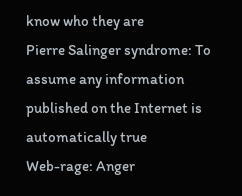know who they are
Pierre Salinger syndrome: To assume any information published on the Internet is automatically true
Web-rage: Anger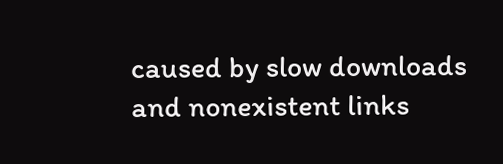caused by slow downloads and nonexistent links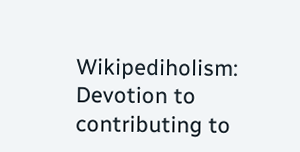Wikipediholism: Devotion to contributing to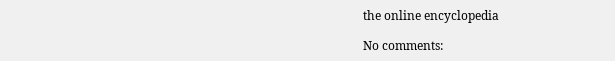the online encyclopedia

No comments: